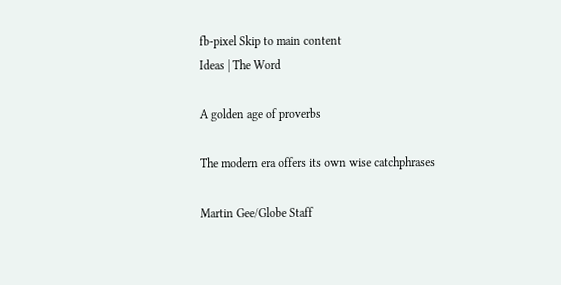fb-pixel Skip to main content
Ideas | The Word

A golden age of proverbs

The modern era offers its own wise catchphrases

Martin Gee/Globe Staff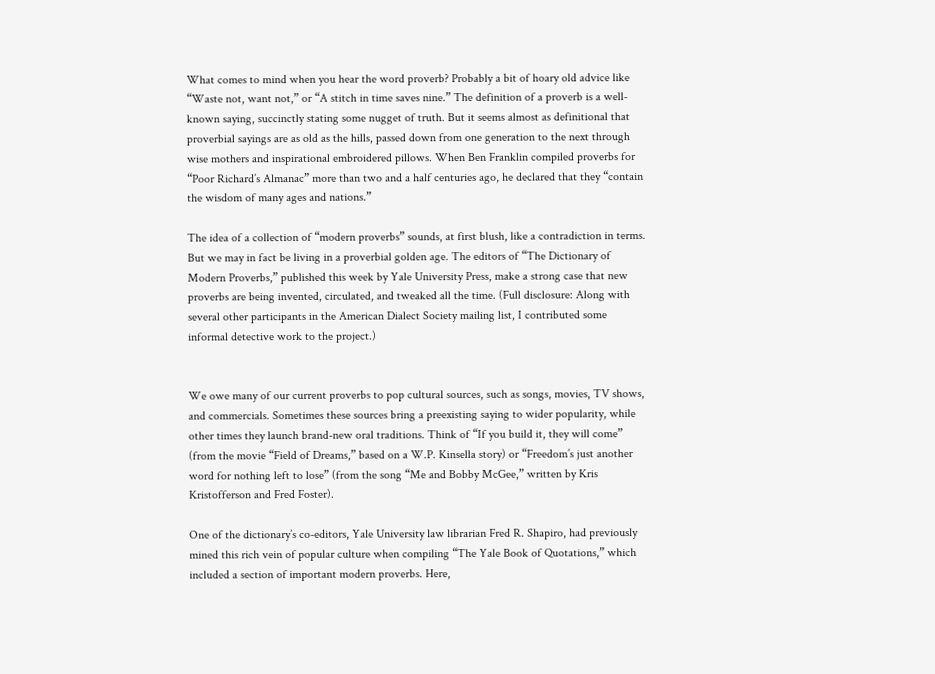What comes to mind when you hear the word proverb? Probably a bit of hoary old advice like “Waste not, want not,” or “A stitch in time saves nine.” The definition of a proverb is a well-known saying, succinctly stating some nugget of truth. But it seems almost as definitional that proverbial sayings are as old as the hills, passed down from one generation to the next through wise mothers and inspirational embroidered pillows. When Ben Franklin compiled proverbs for “Poor Richard’s Almanac” more than two and a half centuries ago, he declared that they “contain the wisdom of many ages and nations.”

The idea of a collection of “modern proverbs” sounds, at first blush, like a contradiction in terms. But we may in fact be living in a proverbial golden age. The editors of “The Dictionary of Modern Proverbs,” published this week by Yale University Press, make a strong case that new proverbs are being invented, circulated, and tweaked all the time. (Full disclosure: Along with several other participants in the American Dialect Society mailing list, I contributed some informal detective work to the project.)


We owe many of our current proverbs to pop cultural sources, such as songs, movies, TV shows, and commercials. Sometimes these sources bring a preexisting saying to wider popularity, while other times they launch brand-new oral traditions. Think of “If you build it, they will come” (from the movie “Field of Dreams,” based on a W.P. Kinsella story) or “Freedom’s just another word for nothing left to lose” (from the song “Me and Bobby McGee,” written by Kris Kristofferson and Fred Foster).

One of the dictionary’s co-editors, Yale University law librarian Fred R. Shapiro, had previously mined this rich vein of popular culture when compiling “The Yale Book of Quotations,” which included a section of important modern proverbs. Here,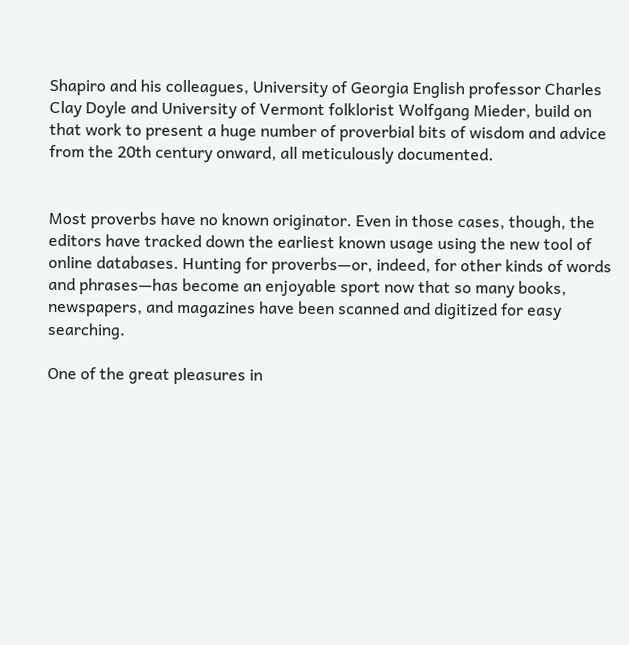Shapiro and his colleagues, University of Georgia English professor Charles Clay Doyle and University of Vermont folklorist Wolfgang Mieder, build on that work to present a huge number of proverbial bits of wisdom and advice from the 20th century onward, all meticulously documented.


Most proverbs have no known originator. Even in those cases, though, the editors have tracked down the earliest known usage using the new tool of online databases. Hunting for proverbs—or, indeed, for other kinds of words and phrases—has become an enjoyable sport now that so many books, newspapers, and magazines have been scanned and digitized for easy searching.

One of the great pleasures in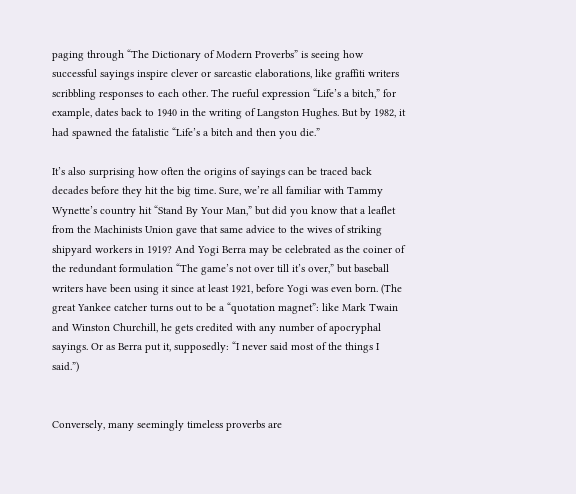paging through “The Dictionary of Modern Proverbs” is seeing how successful sayings inspire clever or sarcastic elaborations, like graffiti writers scribbling responses to each other. The rueful expression “Life’s a bitch,” for example, dates back to 1940 in the writing of Langston Hughes. But by 1982, it had spawned the fatalistic “Life’s a bitch and then you die.”

It’s also surprising how often the origins of sayings can be traced back decades before they hit the big time. Sure, we’re all familiar with Tammy Wynette’s country hit “Stand By Your Man,” but did you know that a leaflet from the Machinists Union gave that same advice to the wives of striking shipyard workers in 1919? And Yogi Berra may be celebrated as the coiner of the redundant formulation “The game’s not over till it’s over,” but baseball writers have been using it since at least 1921, before Yogi was even born. (The great Yankee catcher turns out to be a “quotation magnet”: like Mark Twain and Winston Churchill, he gets credited with any number of apocryphal sayings. Or as Berra put it, supposedly: “I never said most of the things I said.”)


Conversely, many seemingly timeless proverbs are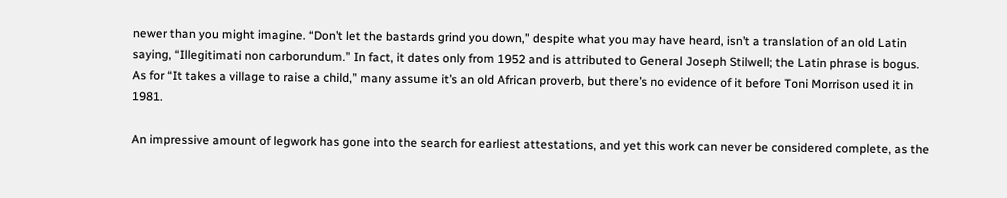newer than you might imagine. “Don’t let the bastards grind you down,” despite what you may have heard, isn’t a translation of an old Latin saying, “Illegitimati non carborundum.” In fact, it dates only from 1952 and is attributed to General Joseph Stilwell; the Latin phrase is bogus. As for “It takes a village to raise a child,” many assume it’s an old African proverb, but there’s no evidence of it before Toni Morrison used it in 1981.

An impressive amount of legwork has gone into the search for earliest attestations, and yet this work can never be considered complete, as the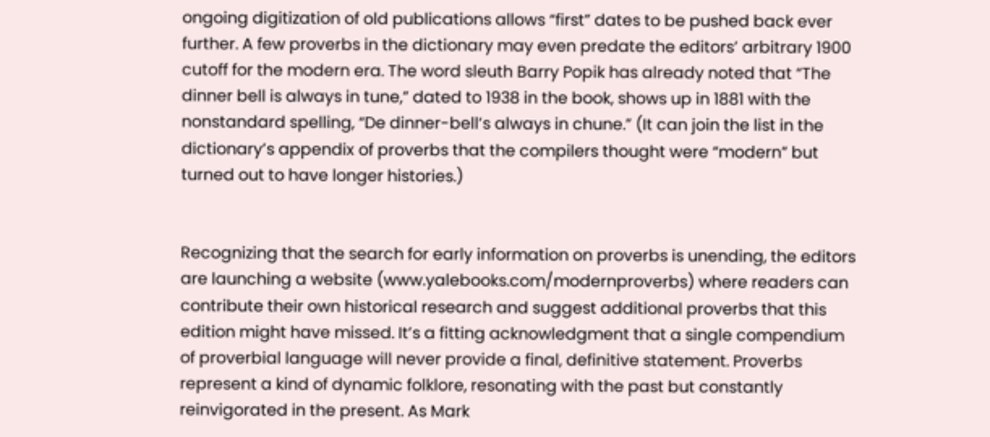ongoing digitization of old publications allows “first” dates to be pushed back ever further. A few proverbs in the dictionary may even predate the editors’ arbitrary 1900 cutoff for the modern era. The word sleuth Barry Popik has already noted that “The dinner bell is always in tune,” dated to 1938 in the book, shows up in 1881 with the nonstandard spelling, “De dinner-bell’s always in chune.” (It can join the list in the dictionary’s appendix of proverbs that the compilers thought were “modern” but turned out to have longer histories.)


Recognizing that the search for early information on proverbs is unending, the editors are launching a website (www.yalebooks.com/modernproverbs) where readers can contribute their own historical research and suggest additional proverbs that this edition might have missed. It’s a fitting acknowledgment that a single compendium of proverbial language will never provide a final, definitive statement. Proverbs represent a kind of dynamic folklore, resonating with the past but constantly reinvigorated in the present. As Mark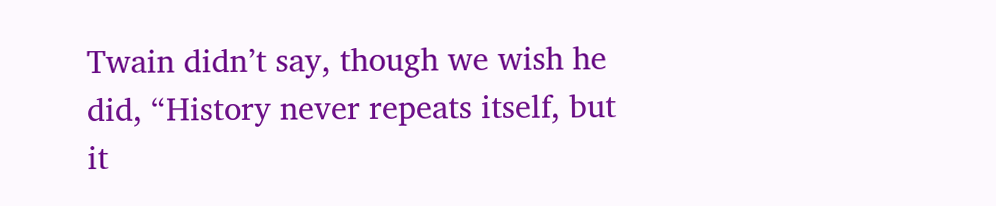Twain didn’t say, though we wish he did, “History never repeats itself, but it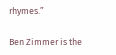rhymes.”

Ben Zimmer is the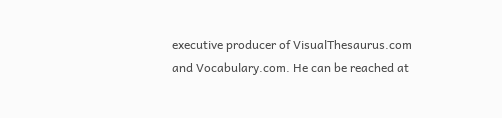executive producer of VisualThesaurus.com and Vocabulary.com. He can be reached at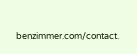benzimmer.com/contact.